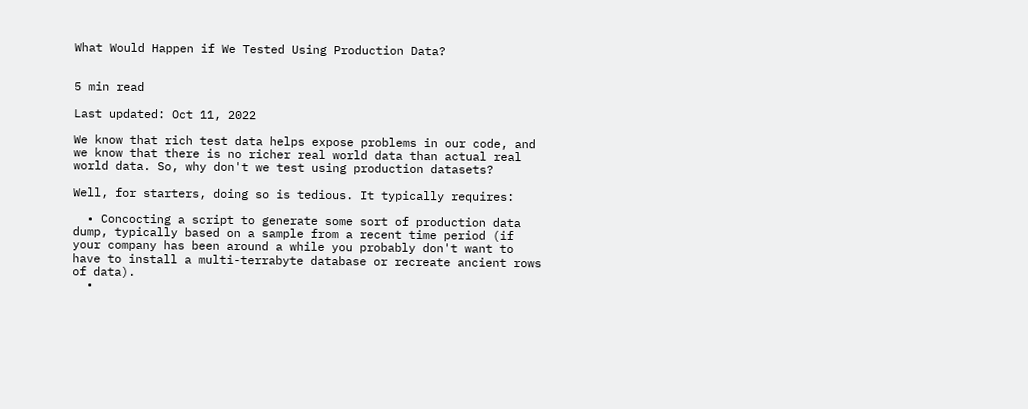What Would Happen if We Tested Using Production Data?


5 min read

Last updated: Oct 11, 2022

We know that rich test data helps expose problems in our code, and we know that there is no richer real world data than actual real world data. So, why don't we test using production datasets?

Well, for starters, doing so is tedious. It typically requires:

  • Concocting a script to generate some sort of production data dump, typically based on a sample from a recent time period (if your company has been around a while you probably don't want to have to install a multi-terrabyte database or recreate ancient rows of data).
  •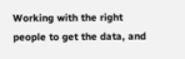Working with the right people to get the data, and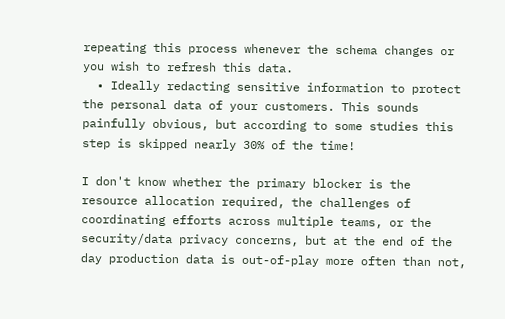repeating this process whenever the schema changes or you wish to refresh this data.
  • Ideally redacting sensitive information to protect the personal data of your customers. This sounds painfully obvious, but according to some studies this step is skipped nearly 30% of the time!

I don't know whether the primary blocker is the resource allocation required, the challenges of coordinating efforts across multiple teams, or the security/data privacy concerns, but at the end of the day production data is out-of-play more often than not,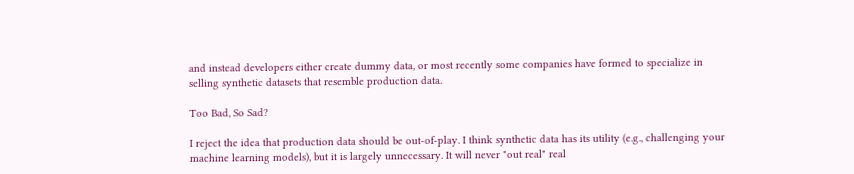and instead developers either create dummy data, or most recently some companies have formed to specialize in selling synthetic datasets that resemble production data.

Too Bad, So Sad?

I reject the idea that production data should be out-of-play. I think synthetic data has its utility (e.g., challenging your machine learning models), but it is largely unnecessary. It will never "out real" real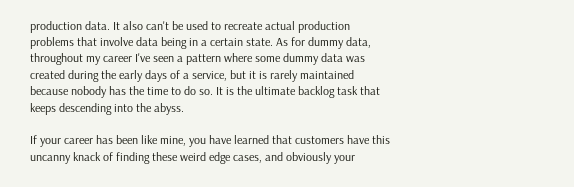production data. It also can't be used to recreate actual production problems that involve data being in a certain state. As for dummy data, throughout my career I've seen a pattern where some dummy data was created during the early days of a service, but it is rarely maintained because nobody has the time to do so. It is the ultimate backlog task that keeps descending into the abyss.

If your career has been like mine, you have learned that customers have this uncanny knack of finding these weird edge cases, and obviously your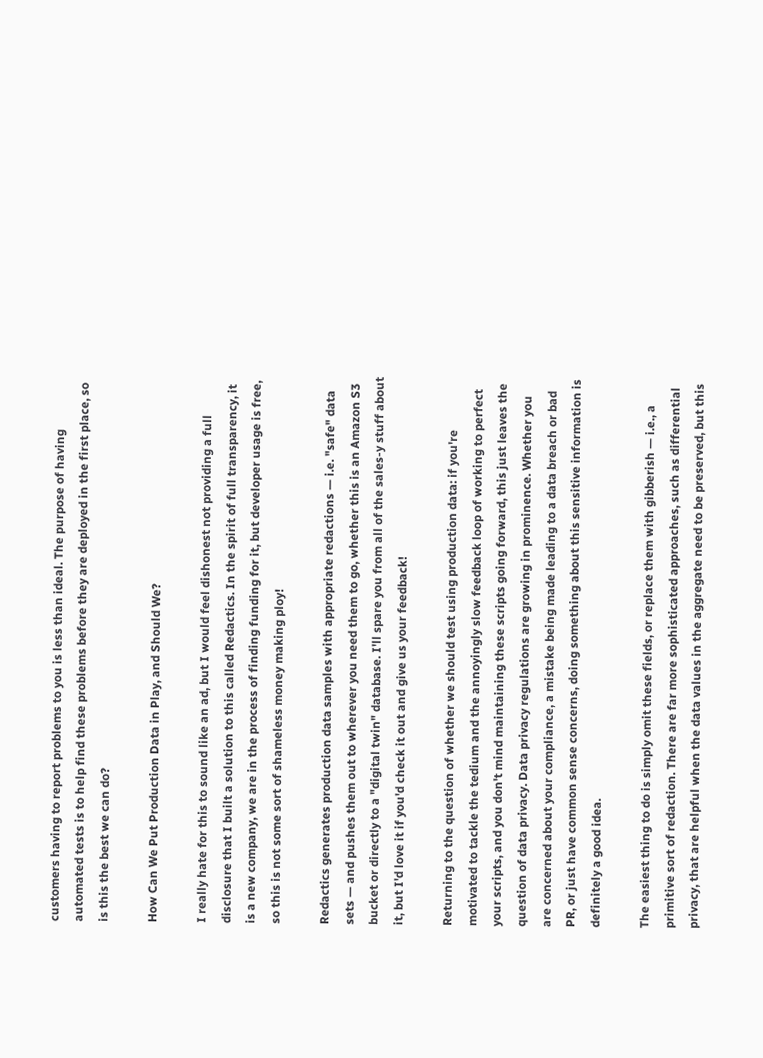customers having to report problems to you is less than ideal. The purpose of having automated tests is to help find these problems before they are deployed in the first place, so is this the best we can do?

How Can We Put Production Data in Play, and Should We?

I really hate for this to sound like an ad, but I would feel dishonest not providing a full disclosure that I built a solution to this called Redactics. In the spirit of full transparency, it is a new company, we are in the process of finding funding for it, but developer usage is free, so this is not some sort of shameless money making ploy!

Redactics generates production data samples with appropriate redactions — i.e. "safe" data sets — and pushes them out to wherever you need them to go, whether this is an Amazon S3 bucket or directly to a "digital twin" database. I'll spare you from all of the sales-y stuff about it, but I'd love it if you'd check it out and give us your feedback!

Returning to the question of whether we should test using production data: if you're motivated to tackle the tedium and the annoyingly slow feedback loop of working to perfect your scripts, and you don't mind maintaining these scripts going forward, this just leaves the question of data privacy. Data privacy regulations are growing in prominence. Whether you are concerned about your compliance, a mistake being made leading to a data breach or bad PR, or just have common sense concerns, doing something about this sensitive information is definitely a good idea.

The easiest thing to do is simply omit these fields, or replace them with gibberish — i.e., a primitive sort of redaction. There are far more sophisticated approaches, such as differential privacy, that are helpful when the data values in the aggregate need to be preserved, but this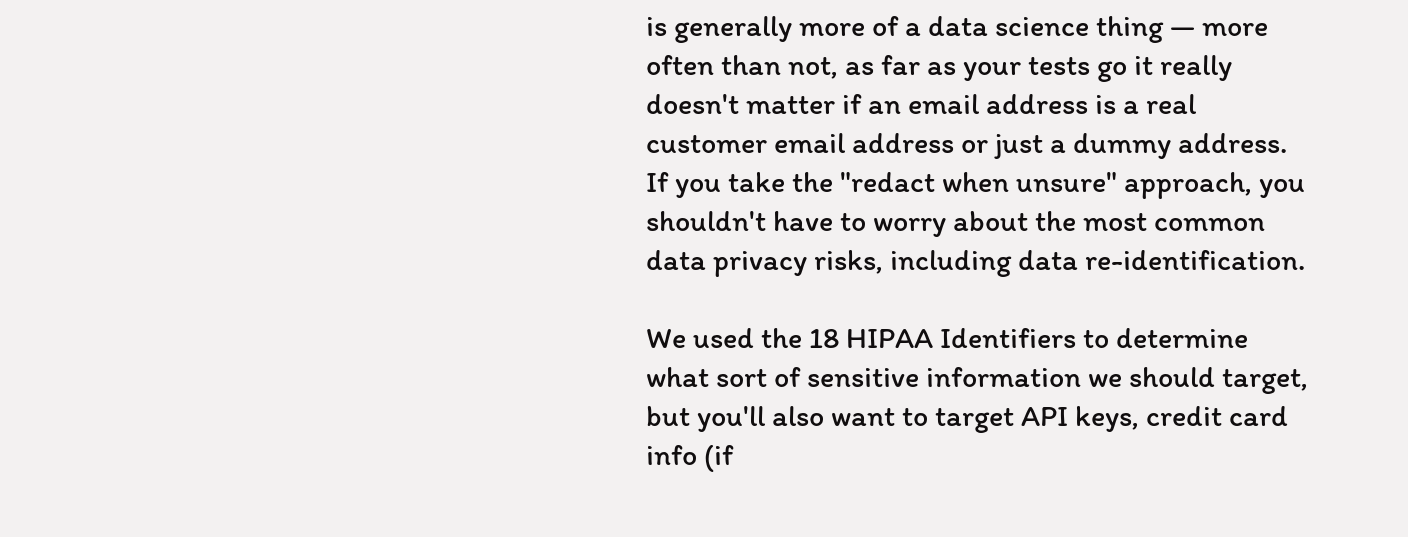is generally more of a data science thing — more often than not, as far as your tests go it really doesn't matter if an email address is a real customer email address or just a dummy address. If you take the "redact when unsure" approach, you shouldn't have to worry about the most common data privacy risks, including data re-identification.

We used the 18 HIPAA Identifiers to determine what sort of sensitive information we should target, but you'll also want to target API keys, credit card info (if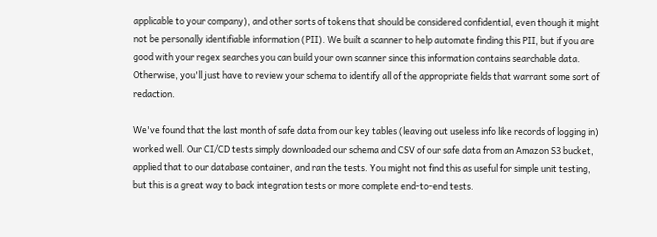applicable to your company), and other sorts of tokens that should be considered confidential, even though it might not be personally identifiable information (PII). We built a scanner to help automate finding this PII, but if you are good with your regex searches you can build your own scanner since this information contains searchable data. Otherwise, you'll just have to review your schema to identify all of the appropriate fields that warrant some sort of redaction.

We've found that the last month of safe data from our key tables (leaving out useless info like records of logging in) worked well. Our CI/CD tests simply downloaded our schema and CSV of our safe data from an Amazon S3 bucket, applied that to our database container, and ran the tests. You might not find this as useful for simple unit testing, but this is a great way to back integration tests or more complete end-to-end tests.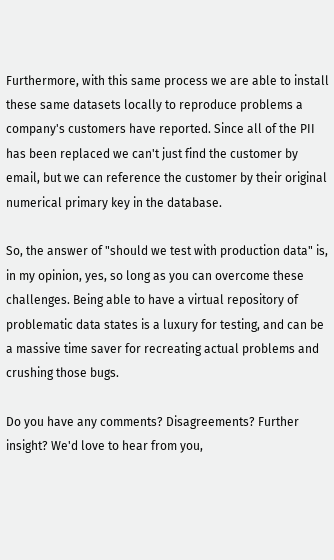Furthermore, with this same process we are able to install these same datasets locally to reproduce problems a company's customers have reported. Since all of the PII has been replaced we can't just find the customer by email, but we can reference the customer by their original numerical primary key in the database.

So, the answer of "should we test with production data" is, in my opinion, yes, so long as you can overcome these challenges. Being able to have a virtual repository of problematic data states is a luxury for testing, and can be a massive time saver for recreating actual problems and crushing those bugs.

Do you have any comments? Disagreements? Further insight? We'd love to hear from you,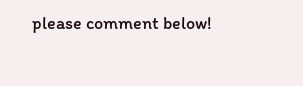please comment below!